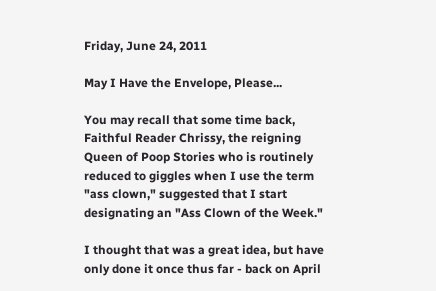Friday, June 24, 2011

May I Have the Envelope, Please...

You may recall that some time back, Faithful Reader Chrissy, the reigning Queen of Poop Stories who is routinely reduced to giggles when I use the term "ass clown," suggested that I start designating an "Ass Clown of the Week."

I thought that was a great idea, but have only done it once thus far - back on April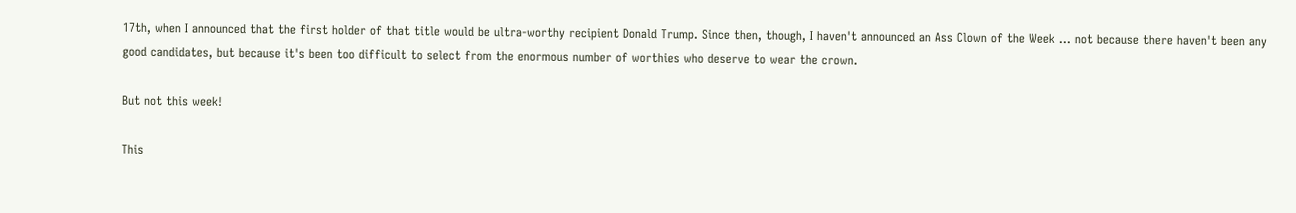17th, when I announced that the first holder of that title would be ultra-worthy recipient Donald Trump. Since then, though, I haven't announced an Ass Clown of the Week ... not because there haven't been any good candidates, but because it's been too difficult to select from the enormous number of worthies who deserve to wear the crown.

But not this week!

This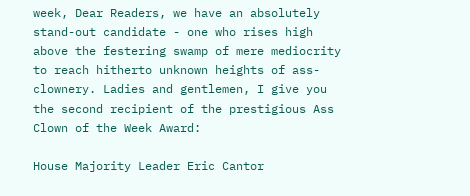week, Dear Readers, we have an absolutely stand-out candidate - one who rises high above the festering swamp of mere mediocrity to reach hitherto unknown heights of ass-clownery. Ladies and gentlemen, I give you the second recipient of the prestigious Ass Clown of the Week Award:

House Majority Leader Eric Cantor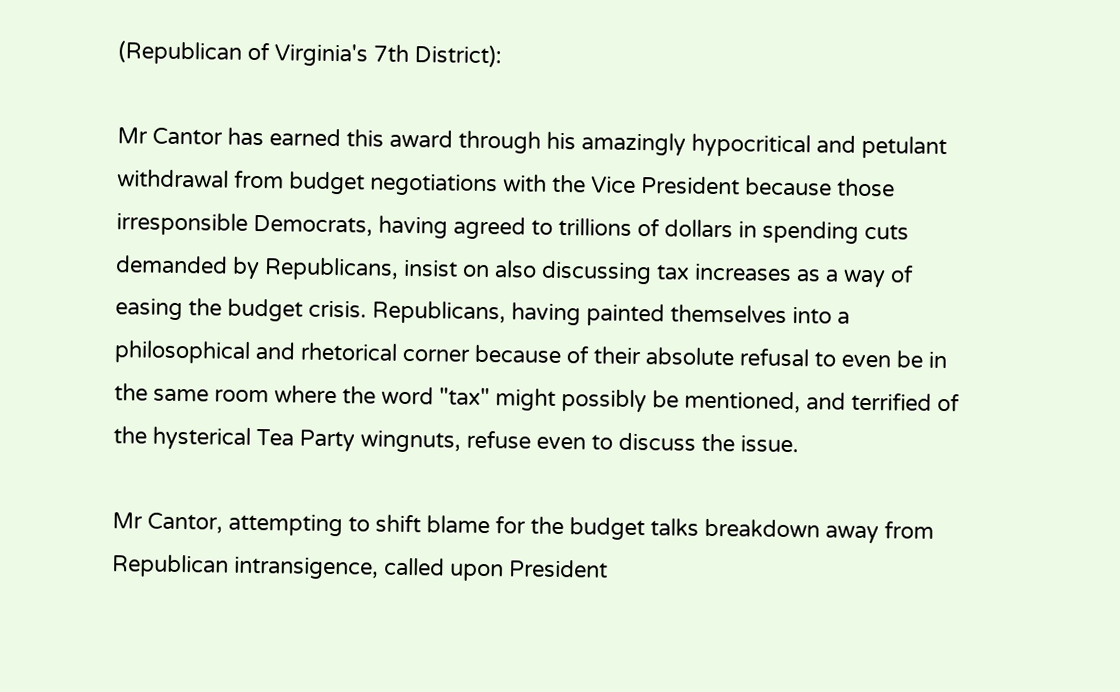(Republican of Virginia's 7th District):

Mr Cantor has earned this award through his amazingly hypocritical and petulant withdrawal from budget negotiations with the Vice President because those irresponsible Democrats, having agreed to trillions of dollars in spending cuts demanded by Republicans, insist on also discussing tax increases as a way of easing the budget crisis. Republicans, having painted themselves into a philosophical and rhetorical corner because of their absolute refusal to even be in the same room where the word "tax" might possibly be mentioned, and terrified of the hysterical Tea Party wingnuts, refuse even to discuss the issue.

Mr Cantor, attempting to shift blame for the budget talks breakdown away from Republican intransigence, called upon President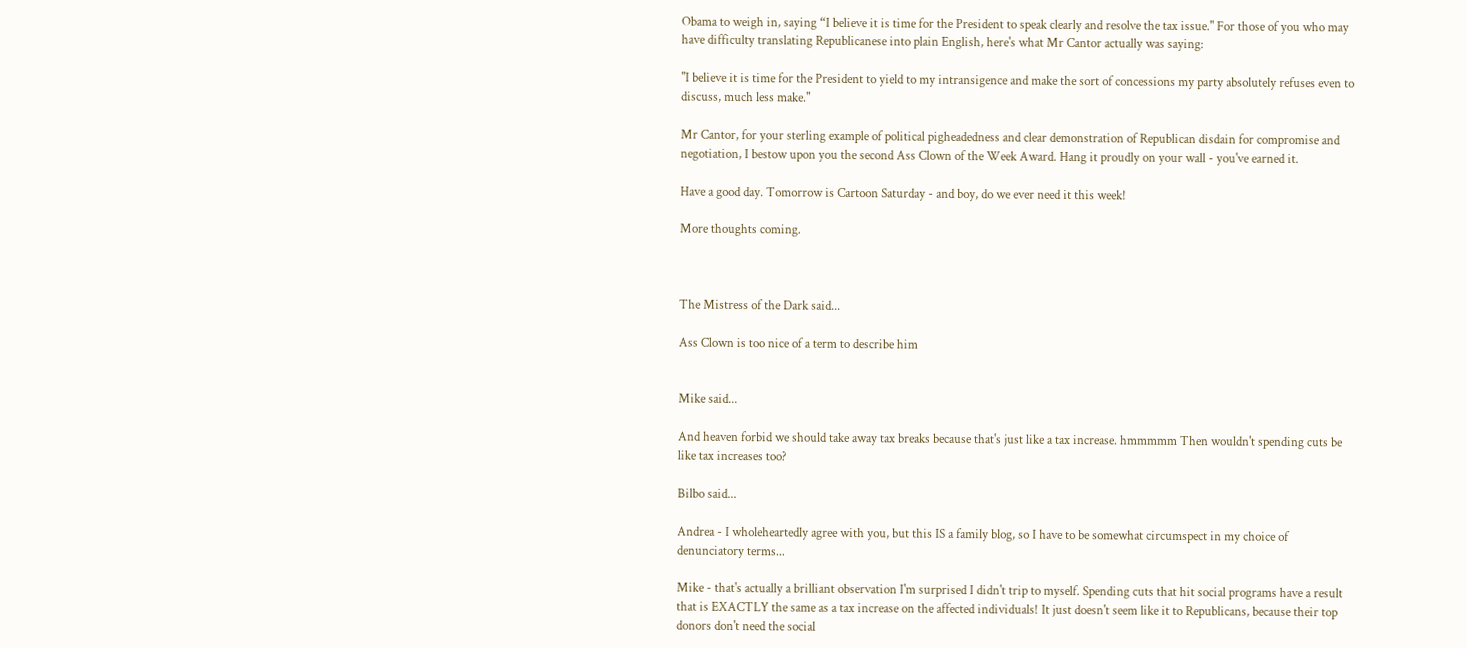Obama to weigh in, saying “I believe it is time for the President to speak clearly and resolve the tax issue." For those of you who may have difficulty translating Republicanese into plain English, here's what Mr Cantor actually was saying:

"I believe it is time for the President to yield to my intransigence and make the sort of concessions my party absolutely refuses even to discuss, much less make."

Mr Cantor, for your sterling example of political pigheadedness and clear demonstration of Republican disdain for compromise and negotiation, I bestow upon you the second Ass Clown of the Week Award. Hang it proudly on your wall - you've earned it.

Have a good day. Tomorrow is Cartoon Saturday - and boy, do we ever need it this week!

More thoughts coming.



The Mistress of the Dark said...

Ass Clown is too nice of a term to describe him


Mike said...

And heaven forbid we should take away tax breaks because that's just like a tax increase. hmmmmm Then wouldn't spending cuts be like tax increases too?

Bilbo said...

Andrea - I wholeheartedly agree with you, but this IS a family blog, so I have to be somewhat circumspect in my choice of denunciatory terms...

Mike - that's actually a brilliant observation I'm surprised I didn't trip to myself. Spending cuts that hit social programs have a result that is EXACTLY the same as a tax increase on the affected individuals! It just doesn't seem like it to Republicans, because their top donors don't need the social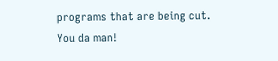programs that are being cut. You da man!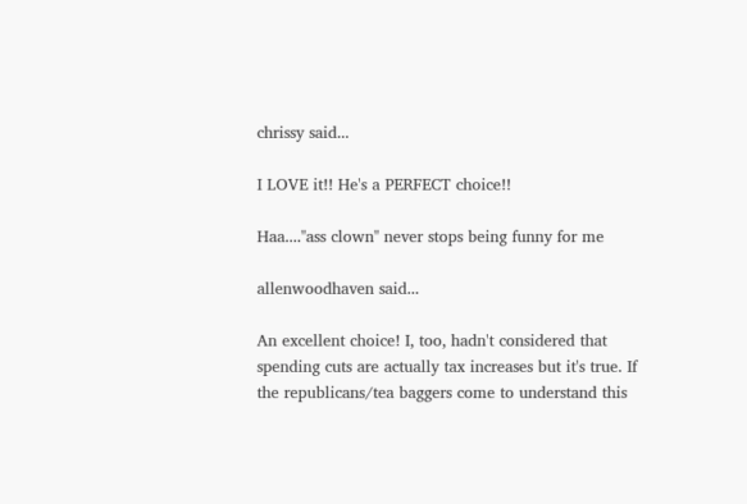chrissy said...

I LOVE it!! He's a PERFECT choice!!

Haa...."ass clown" never stops being funny for me

allenwoodhaven said...

An excellent choice! I, too, hadn't considered that spending cuts are actually tax increases but it's true. If the republicans/tea baggers come to understand this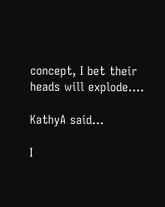concept, I bet their heads will explode....

KathyA said...

I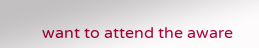want to attend the aware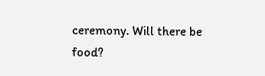ceremony. Will there be food?